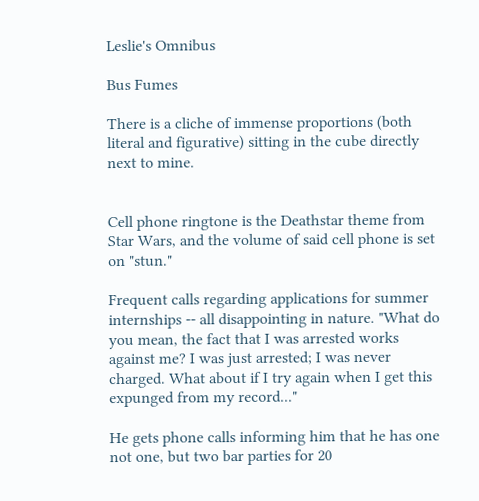Leslie's Omnibus

Bus Fumes

There is a cliche of immense proportions (both literal and figurative) sitting in the cube directly next to mine.


Cell phone ringtone is the Deathstar theme from Star Wars, and the volume of said cell phone is set on "stun."

Frequent calls regarding applications for summer internships -- all disappointing in nature. "What do you mean, the fact that I was arrested works against me? I was just arrested; I was never charged. What about if I try again when I get this expunged from my record..."

He gets phone calls informing him that he has one not one, but two bar parties for 20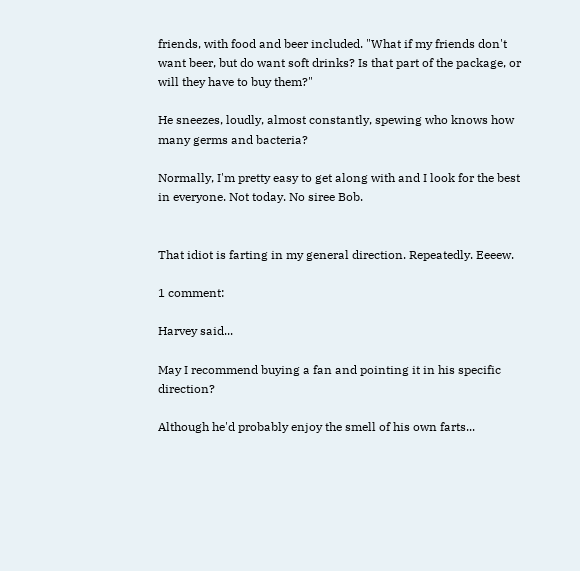friends, with food and beer included. "What if my friends don't want beer, but do want soft drinks? Is that part of the package, or will they have to buy them?"

He sneezes, loudly, almost constantly, spewing who knows how many germs and bacteria?

Normally, I'm pretty easy to get along with and I look for the best in everyone. Not today. No siree Bob.


That idiot is farting in my general direction. Repeatedly. Eeeew.

1 comment:

Harvey said...

May I recommend buying a fan and pointing it in his specific direction?

Although he'd probably enjoy the smell of his own farts...